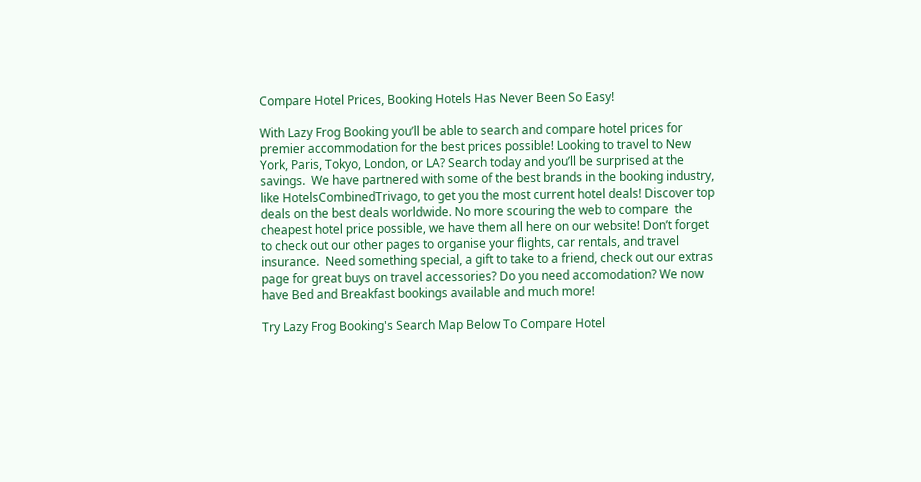Compare Hotel Prices, Booking Hotels Has Never Been So Easy!

With Lazy Frog Booking you’ll be able to search and compare hotel prices for premier accommodation for the best prices possible! Looking to travel to New York, Paris, Tokyo, London, or LA? Search today and you’ll be surprised at the savings.  We have partnered with some of the best brands in the booking industry, like HotelsCombinedTrivago, to get you the most current hotel deals! Discover top deals on the best deals worldwide. No more scouring the web to compare  the cheapest hotel price possible, we have them all here on our website! Don’t forget to check out our other pages to organise your flights, car rentals, and travel insurance.  Need something special, a gift to take to a friend, check out our extras page for great buys on travel accessories? Do you need accomodation? We now have Bed and Breakfast bookings available and much more!

Try Lazy Frog Booking's Search Map Below To Compare Hotel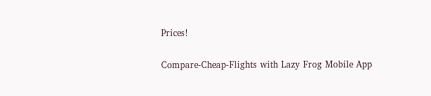Prices!

Compare-Cheap-Flights with Lazy Frog Mobile App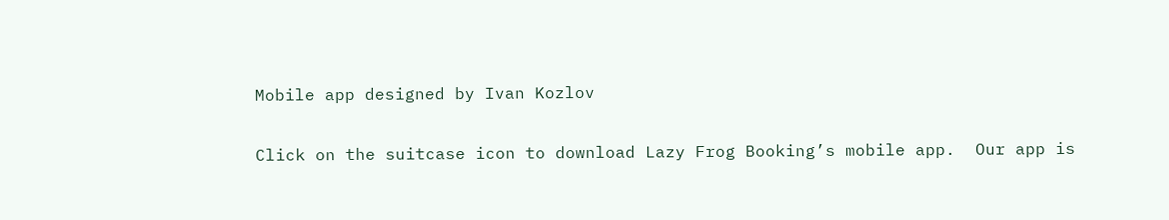Mobile app designed by Ivan Kozlov

Click on the suitcase icon to download Lazy Frog Booking’s mobile app.  Our app is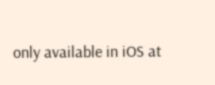only available in iOS at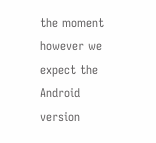the moment however we expect the Android version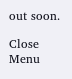out soon.

Close Menu